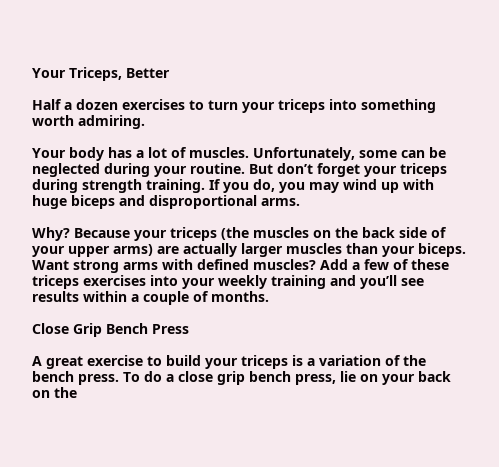Your Triceps, Better

Half a dozen exercises to turn your triceps into something worth admiring.

Your body has a lot of muscles. Unfortunately, some can be neglected during your routine. But don’t forget your triceps during strength training. If you do, you may wind up with huge biceps and disproportional arms.

Why? Because your triceps (the muscles on the back side of your upper arms) are actually larger muscles than your biceps.
Want strong arms with defined muscles? Add a few of these triceps exercises into your weekly training and you’ll see results within a couple of months.

Close Grip Bench Press

A great exercise to build your triceps is a variation of the bench press. To do a close grip bench press, lie on your back on the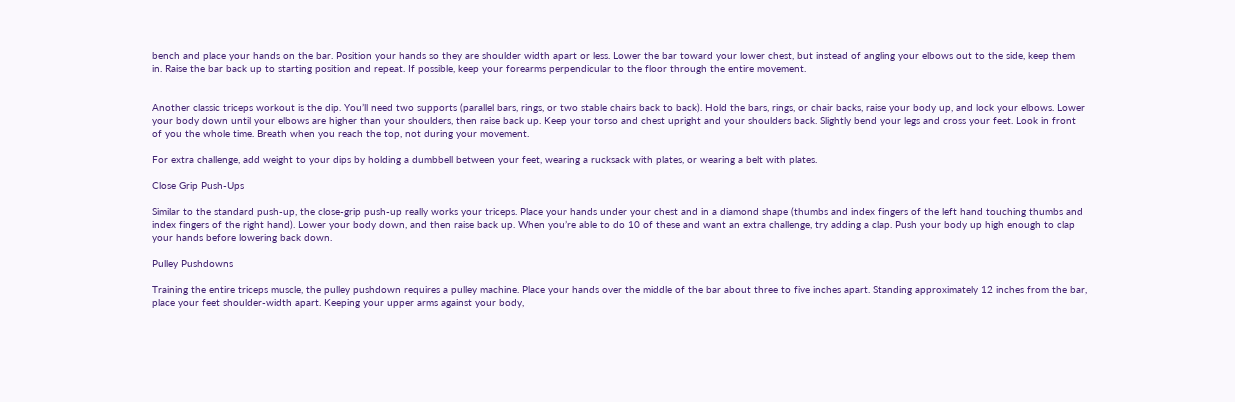bench and place your hands on the bar. Position your hands so they are shoulder width apart or less. Lower the bar toward your lower chest, but instead of angling your elbows out to the side, keep them in. Raise the bar back up to starting position and repeat. If possible, keep your forearms perpendicular to the floor through the entire movement.


Another classic triceps workout is the dip. You’ll need two supports (parallel bars, rings, or two stable chairs back to back). Hold the bars, rings, or chair backs, raise your body up, and lock your elbows. Lower your body down until your elbows are higher than your shoulders, then raise back up. Keep your torso and chest upright and your shoulders back. Slightly bend your legs and cross your feet. Look in front of you the whole time. Breath when you reach the top, not during your movement.

For extra challenge, add weight to your dips by holding a dumbbell between your feet, wearing a rucksack with plates, or wearing a belt with plates.

Close Grip Push-Ups

Similar to the standard push-up, the close-grip push-up really works your triceps. Place your hands under your chest and in a diamond shape (thumbs and index fingers of the left hand touching thumbs and index fingers of the right hand). Lower your body down, and then raise back up. When you’re able to do 10 of these and want an extra challenge, try adding a clap. Push your body up high enough to clap your hands before lowering back down.

Pulley Pushdowns

Training the entire triceps muscle, the pulley pushdown requires a pulley machine. Place your hands over the middle of the bar about three to five inches apart. Standing approximately 12 inches from the bar, place your feet shoulder-width apart. Keeping your upper arms against your body,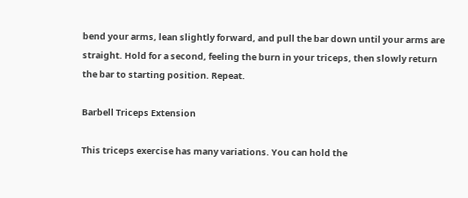bend your arms, lean slightly forward, and pull the bar down until your arms are straight. Hold for a second, feeling the burn in your triceps, then slowly return the bar to starting position. Repeat.

Barbell Triceps Extension

This triceps exercise has many variations. You can hold the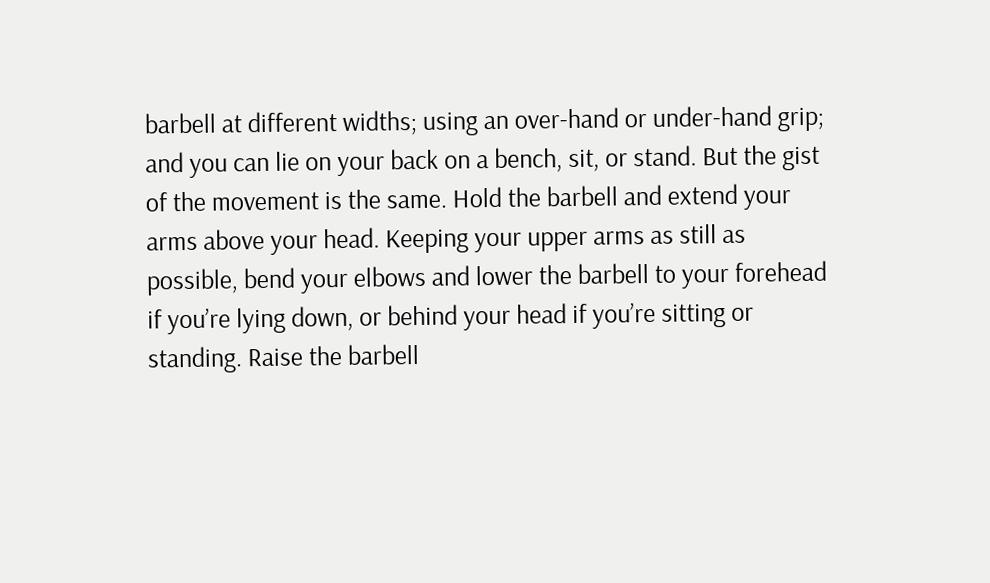barbell at different widths; using an over-hand or under-hand grip; and you can lie on your back on a bench, sit, or stand. But the gist of the movement is the same. Hold the barbell and extend your arms above your head. Keeping your upper arms as still as possible, bend your elbows and lower the barbell to your forehead if you’re lying down, or behind your head if you’re sitting or standing. Raise the barbell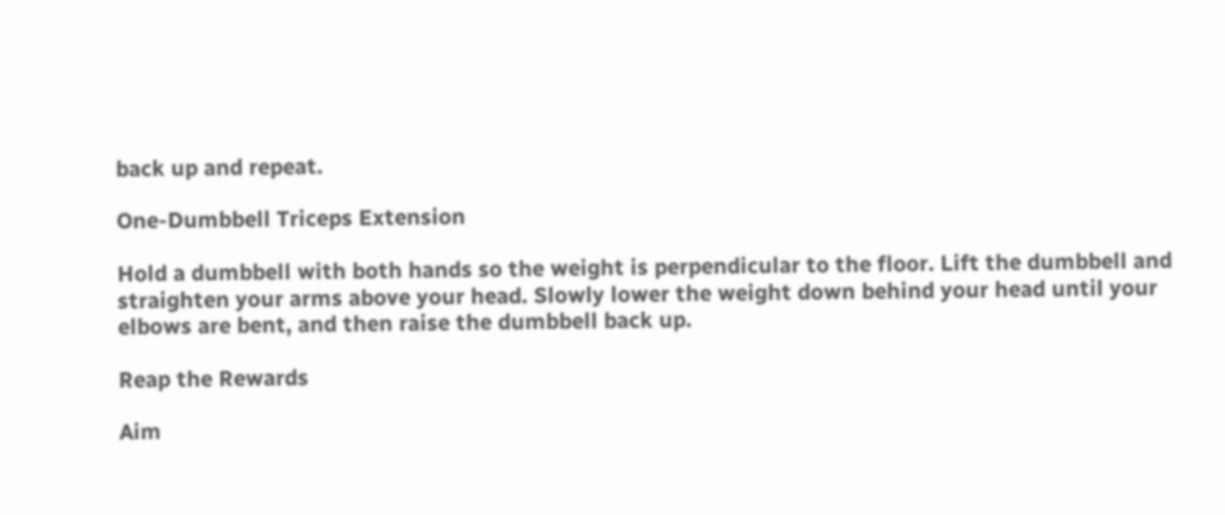back up and repeat.

One-Dumbbell Triceps Extension

Hold a dumbbell with both hands so the weight is perpendicular to the floor. Lift the dumbbell and straighten your arms above your head. Slowly lower the weight down behind your head until your elbows are bent, and then raise the dumbbell back up.

Reap the Rewards

Aim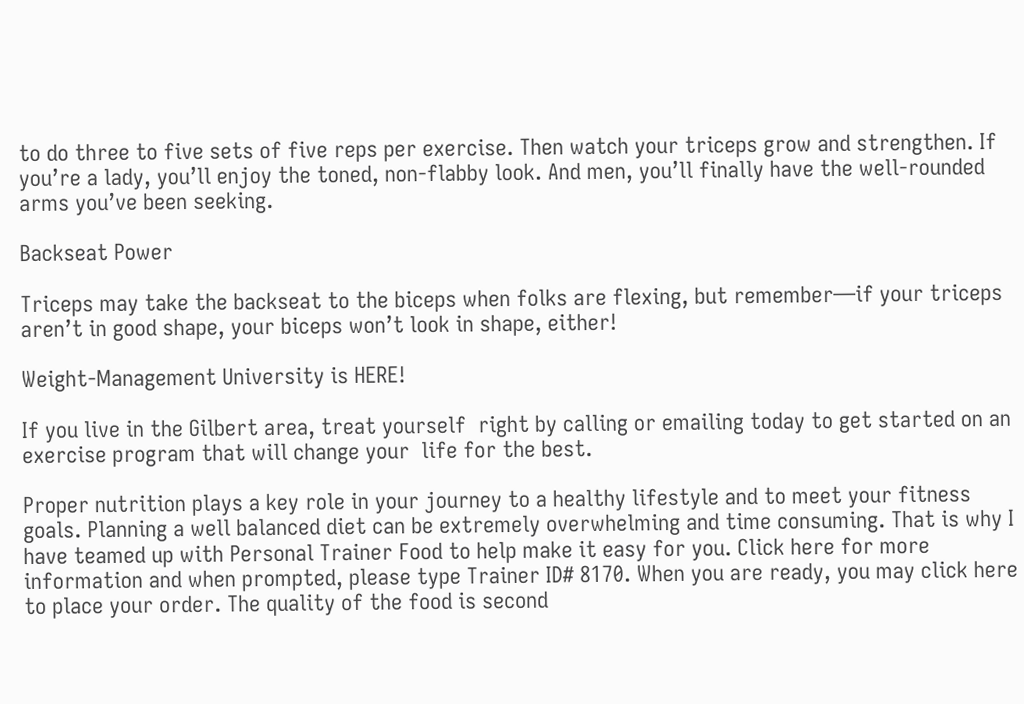to do three to five sets of five reps per exercise. Then watch your triceps grow and strengthen. If you’re a lady, you’ll enjoy the toned, non-flabby look. And men, you’ll finally have the well-rounded arms you’ve been seeking.

Backseat Power

Triceps may take the backseat to the biceps when folks are flexing, but remember—if your triceps aren’t in good shape, your biceps won’t look in shape, either!

Weight-Management University is HERE!

If you live in the Gilbert area, treat yourself  right by calling or emailing today to get started on an exercise program that will change your  life for the best.

Proper nutrition plays a key role in your journey to a healthy lifestyle and to meet your fitness goals. Planning a well balanced diet can be extremely overwhelming and time consuming. That is why I have teamed up with Personal Trainer Food to help make it easy for you. Click here for more information and when prompted, please type Trainer ID# 8170. When you are ready, you may click here to place your order. The quality of the food is second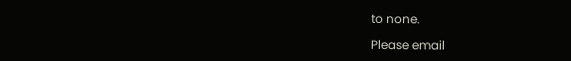to none.

Please email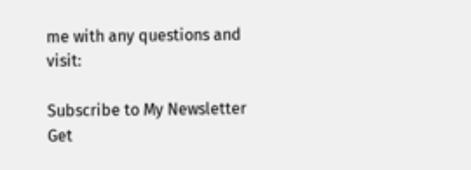me with any questions and visit:

Subscribe to My Newsletter
Get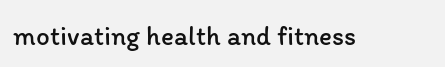motivating health and fitness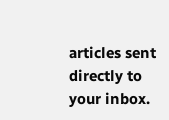articles sent directly to your inbox.